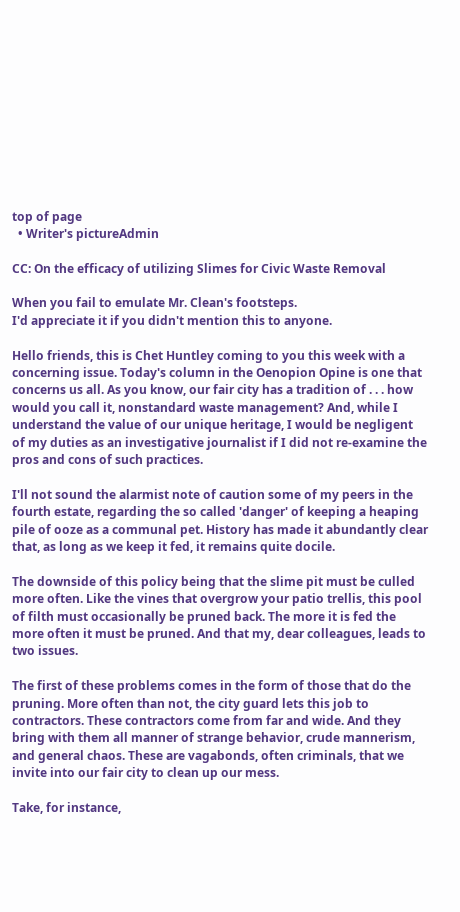top of page
  • Writer's pictureAdmin

CC: On the efficacy of utilizing Slimes for Civic Waste Removal

When you fail to emulate Mr. Clean's footsteps.
I'd appreciate it if you didn't mention this to anyone.

Hello friends, this is Chet Huntley coming to you this week with a concerning issue. Today's column in the Oenopion Opine is one that concerns us all. As you know, our fair city has a tradition of . . . how would you call it, nonstandard waste management? And, while I understand the value of our unique heritage, I would be negligent of my duties as an investigative journalist if I did not re-examine the pros and cons of such practices.

I'll not sound the alarmist note of caution some of my peers in the fourth estate, regarding the so called 'danger' of keeping a heaping pile of ooze as a communal pet. History has made it abundantly clear that, as long as we keep it fed, it remains quite docile.

The downside of this policy being that the slime pit must be culled more often. Like the vines that overgrow your patio trellis, this pool of filth must occasionally be pruned back. The more it is fed the more often it must be pruned. And that my, dear colleagues, leads to two issues.

The first of these problems comes in the form of those that do the pruning. More often than not, the city guard lets this job to contractors. These contractors come from far and wide. And they bring with them all manner of strange behavior, crude mannerism, and general chaos. These are vagabonds, often criminals, that we invite into our fair city to clean up our mess.

Take, for instance,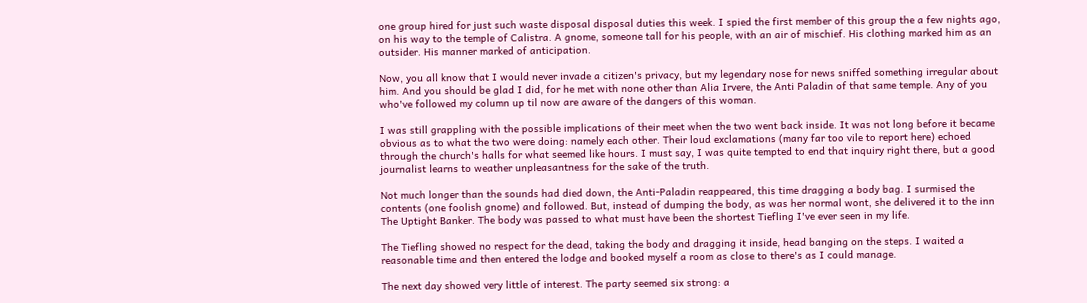one group hired for just such waste disposal disposal duties this week. I spied the first member of this group the a few nights ago, on his way to the temple of Calistra. A gnome, someone tall for his people, with an air of mischief. His clothing marked him as an outsider. His manner marked of anticipation.

Now, you all know that I would never invade a citizen's privacy, but my legendary nose for news sniffed something irregular about him. And you should be glad I did, for he met with none other than Alia Irvere, the Anti Paladin of that same temple. Any of you who've followed my column up til now are aware of the dangers of this woman.

I was still grappling with the possible implications of their meet when the two went back inside. It was not long before it became obvious as to what the two were doing: namely each other. Their loud exclamations (many far too vile to report here) echoed through the church's halls for what seemed like hours. I must say, I was quite tempted to end that inquiry right there, but a good journalist learns to weather unpleasantness for the sake of the truth.

Not much longer than the sounds had died down, the Anti-Paladin reappeared, this time dragging a body bag. I surmised the contents (one foolish gnome) and followed. But, instead of dumping the body, as was her normal wont, she delivered it to the inn The Uptight Banker. The body was passed to what must have been the shortest Tiefling I've ever seen in my life.

The Tiefling showed no respect for the dead, taking the body and dragging it inside, head banging on the steps. I waited a reasonable time and then entered the lodge and booked myself a room as close to there's as I could manage.

The next day showed very little of interest. The party seemed six strong: a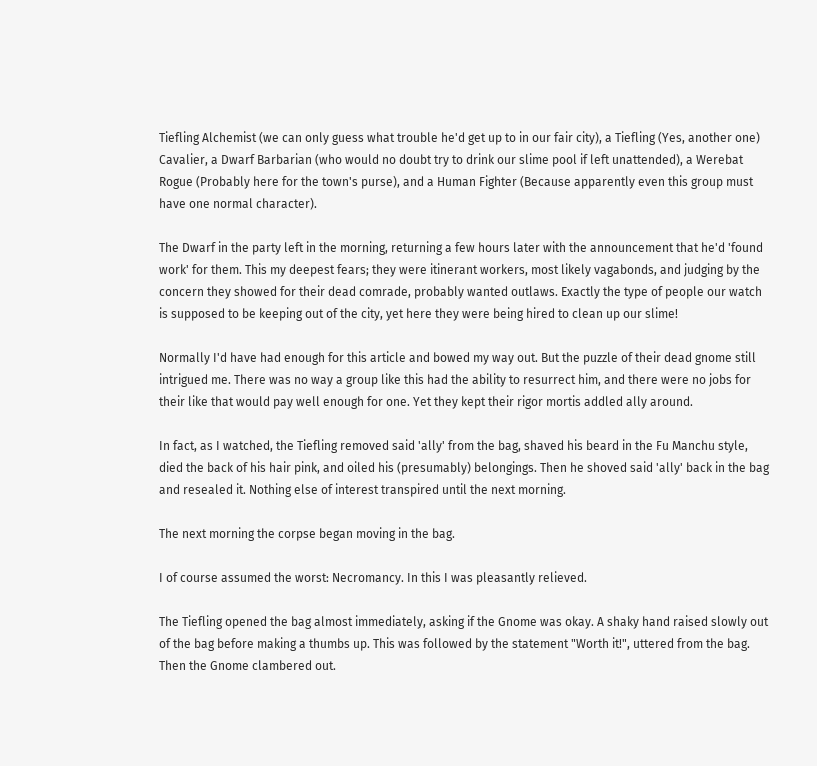Tiefling Alchemist (we can only guess what trouble he'd get up to in our fair city), a Tiefling (Yes, another one) Cavalier, a Dwarf Barbarian (who would no doubt try to drink our slime pool if left unattended), a Werebat Rogue (Probably here for the town's purse), and a Human Fighter (Because apparently even this group must have one normal character).

The Dwarf in the party left in the morning, returning a few hours later with the announcement that he'd 'found work' for them. This my deepest fears; they were itinerant workers, most likely vagabonds, and judging by the concern they showed for their dead comrade, probably wanted outlaws. Exactly the type of people our watch is supposed to be keeping out of the city, yet here they were being hired to clean up our slime!

Normally I'd have had enough for this article and bowed my way out. But the puzzle of their dead gnome still intrigued me. There was no way a group like this had the ability to resurrect him, and there were no jobs for their like that would pay well enough for one. Yet they kept their rigor mortis addled ally around.

In fact, as I watched, the Tiefling removed said 'ally' from the bag, shaved his beard in the Fu Manchu style, died the back of his hair pink, and oiled his (presumably) belongings. Then he shoved said 'ally' back in the bag and resealed it. Nothing else of interest transpired until the next morning.

The next morning the corpse began moving in the bag.

I of course assumed the worst: Necromancy. In this I was pleasantly relieved.

The Tiefling opened the bag almost immediately, asking if the Gnome was okay. A shaky hand raised slowly out of the bag before making a thumbs up. This was followed by the statement "Worth it!", uttered from the bag. Then the Gnome clambered out.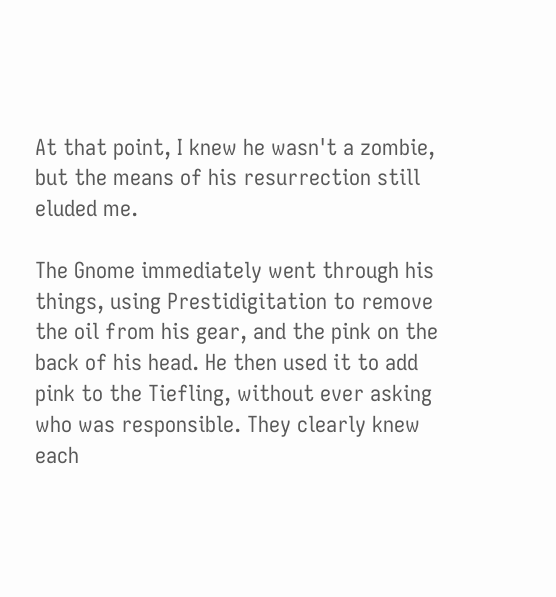At that point, I knew he wasn't a zombie, but the means of his resurrection still eluded me.

The Gnome immediately went through his things, using Prestidigitation to remove the oil from his gear, and the pink on the back of his head. He then used it to add pink to the Tiefling, without ever asking who was responsible. They clearly knew each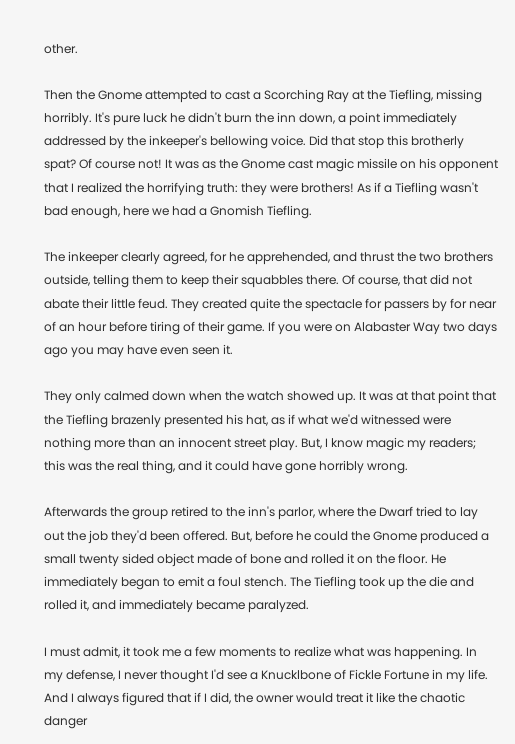other.

Then the Gnome attempted to cast a Scorching Ray at the Tiefling, missing horribly. It's pure luck he didn't burn the inn down, a point immediately addressed by the inkeeper's bellowing voice. Did that stop this brotherly spat? Of course not! It was as the Gnome cast magic missile on his opponent that I realized the horrifying truth: they were brothers! As if a Tiefling wasn't bad enough, here we had a Gnomish Tiefling.

The inkeeper clearly agreed, for he apprehended, and thrust the two brothers outside, telling them to keep their squabbles there. Of course, that did not abate their little feud. They created quite the spectacle for passers by for near of an hour before tiring of their game. If you were on Alabaster Way two days ago you may have even seen it.

They only calmed down when the watch showed up. It was at that point that the Tiefling brazenly presented his hat, as if what we'd witnessed were nothing more than an innocent street play. But, I know magic my readers; this was the real thing, and it could have gone horribly wrong.

Afterwards the group retired to the inn's parlor, where the Dwarf tried to lay out the job they'd been offered. But, before he could the Gnome produced a small twenty sided object made of bone and rolled it on the floor. He immediately began to emit a foul stench. The Tiefling took up the die and rolled it, and immediately became paralyzed.

I must admit, it took me a few moments to realize what was happening. In my defense, I never thought I'd see a Knucklbone of Fickle Fortune in my life. And I always figured that if I did, the owner would treat it like the chaotic danger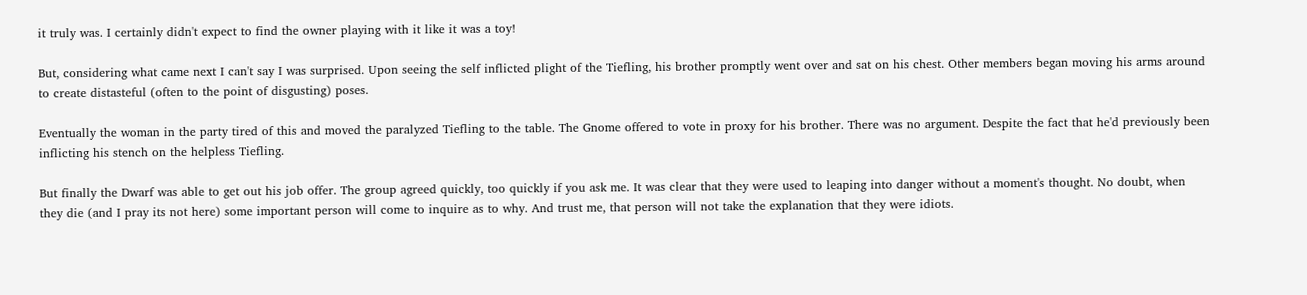it truly was. I certainly didn't expect to find the owner playing with it like it was a toy!

But, considering what came next I can't say I was surprised. Upon seeing the self inflicted plight of the Tiefling, his brother promptly went over and sat on his chest. Other members began moving his arms around to create distasteful (often to the point of disgusting) poses.

Eventually the woman in the party tired of this and moved the paralyzed Tiefling to the table. The Gnome offered to vote in proxy for his brother. There was no argument. Despite the fact that he'd previously been inflicting his stench on the helpless Tiefling.

But finally the Dwarf was able to get out his job offer. The group agreed quickly, too quickly if you ask me. It was clear that they were used to leaping into danger without a moment's thought. No doubt, when they die (and I pray its not here) some important person will come to inquire as to why. And trust me, that person will not take the explanation that they were idiots.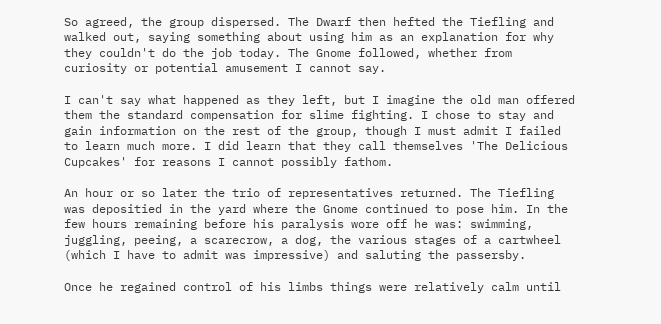So agreed, the group dispersed. The Dwarf then hefted the Tiefling and walked out, saying something about using him as an explanation for why they couldn't do the job today. The Gnome followed, whether from curiosity or potential amusement I cannot say.

I can't say what happened as they left, but I imagine the old man offered them the standard compensation for slime fighting. I chose to stay and gain information on the rest of the group, though I must admit I failed to learn much more. I did learn that they call themselves 'The Delicious Cupcakes' for reasons I cannot possibly fathom.

An hour or so later the trio of representatives returned. The Tiefling was depositied in the yard where the Gnome continued to pose him. In the few hours remaining before his paralysis wore off he was: swimming, juggling, peeing, a scarecrow, a dog, the various stages of a cartwheel (which I have to admit was impressive) and saluting the passersby.

Once he regained control of his limbs things were relatively calm until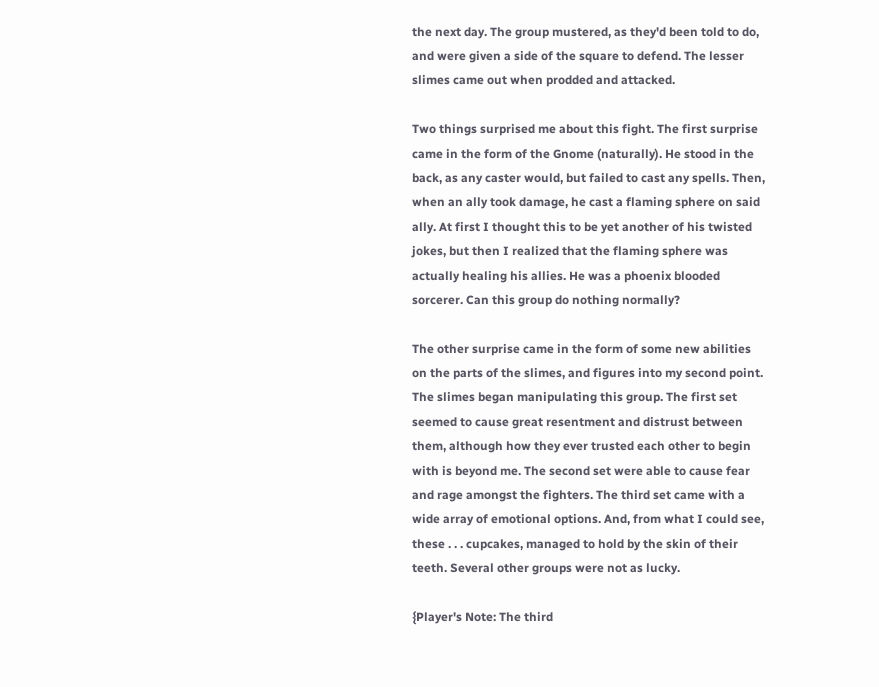the next day. The group mustered, as they'd been told to do, and were given a side of the square to defend. The lesser slimes came out when prodded and attacked.

Two things surprised me about this fight. The first surprise came in the form of the Gnome (naturally). He stood in the back, as any caster would, but failed to cast any spells. Then, when an ally took damage, he cast a flaming sphere on said ally. At first I thought this to be yet another of his twisted jokes, but then I realized that the flaming sphere was actually healing his allies. He was a phoenix blooded sorcerer. Can this group do nothing normally?

The other surprise came in the form of some new abilities on the parts of the slimes, and figures into my second point. The slimes began manipulating this group. The first set seemed to cause great resentment and distrust between them, although how they ever trusted each other to begin with is beyond me. The second set were able to cause fear and rage amongst the fighters. The third set came with a wide array of emotional options. And, from what I could see, these . . . cupcakes, managed to hold by the skin of their teeth. Several other groups were not as lucky.

{Player's Note: The third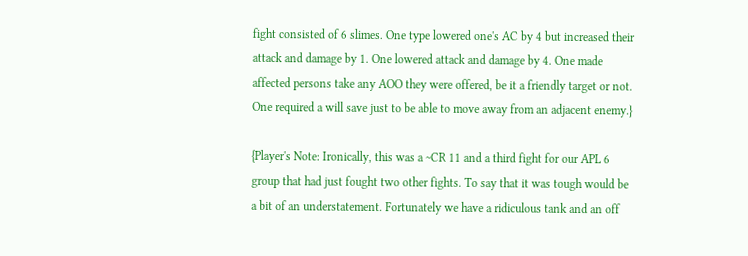fight consisted of 6 slimes. One type lowered one's AC by 4 but increased their attack and damage by 1. One lowered attack and damage by 4. One made affected persons take any AOO they were offered, be it a friendly target or not. One required a will save just to be able to move away from an adjacent enemy.}

{Player's Note: Ironically, this was a ~CR 11 and a third fight for our APL 6 group that had just fought two other fights. To say that it was tough would be a bit of an understatement. Fortunately we have a ridiculous tank and an off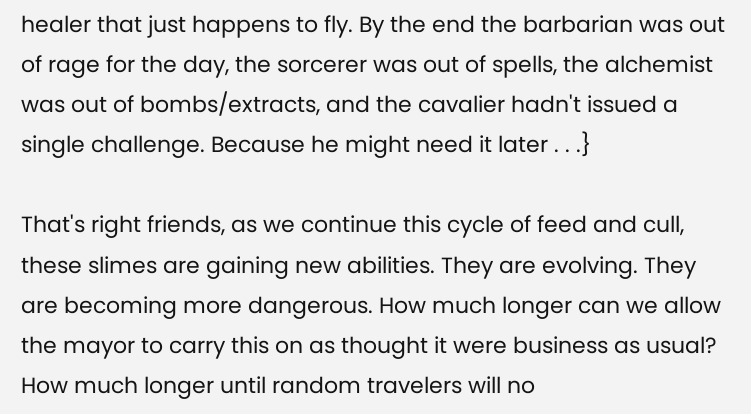healer that just happens to fly. By the end the barbarian was out of rage for the day, the sorcerer was out of spells, the alchemist was out of bombs/extracts, and the cavalier hadn't issued a single challenge. Because he might need it later . . .}

That's right friends, as we continue this cycle of feed and cull, these slimes are gaining new abilities. They are evolving. They are becoming more dangerous. How much longer can we allow the mayor to carry this on as thought it were business as usual? How much longer until random travelers will no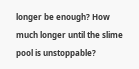longer be enough? How much longer until the slime pool is unstoppable?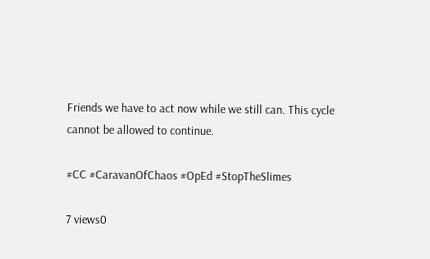Friends we have to act now while we still can. This cycle cannot be allowed to continue.

#CC #CaravanOfChaos #OpEd #StopTheSlimes

7 views0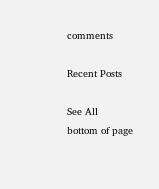comments

Recent Posts

See All
bottom of page